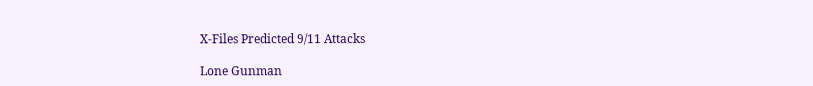X-Files Predicted 9/11 Attacks

Lone Gunman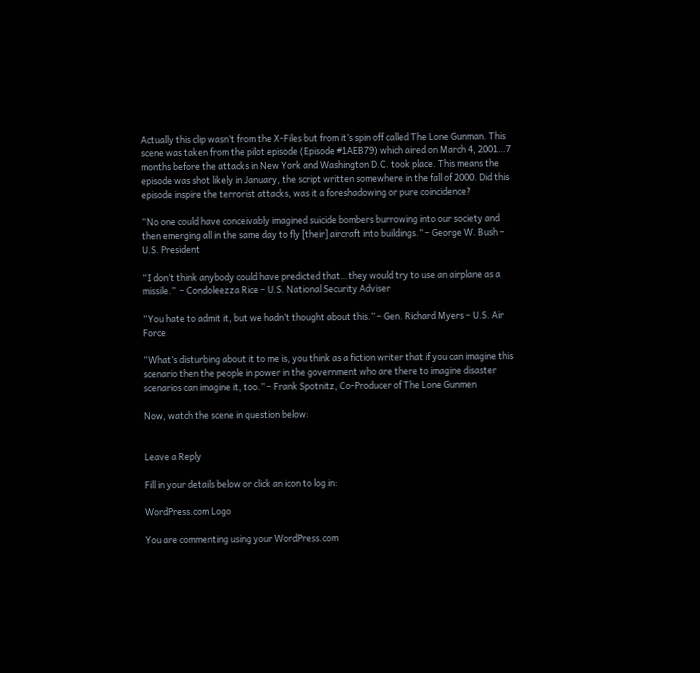Actually this clip wasn’t from the X-Files but from it’s spin off called The Lone Gunman. This scene was taken from the pilot episode (Episode #1AEB79) which aired on March 4, 2001…7 months before the attacks in New York and Washington D.C. took place. This means the episode was shot likely in January, the script written somewhere in the fall of 2000. Did this episode inspire the terrorist attacks, was it a foreshadowing or pure coincidence?

“No one could have conceivably imagined suicide bombers burrowing into our society and then emerging all in the same day to fly [their] aircraft into buildings.” – George W. Bush – U.S. President

“I don’t think anybody could have predicted that…they would try to use an airplane as a missile.”  – Condoleezza Rice – U.S. National Security Adviser

“You hate to admit it, but we hadn’t thought about this.” – Gen. Richard Myers – U.S. Air Force

“What’s disturbing about it to me is, you think as a fiction writer that if you can imagine this scenario then the people in power in the government who are there to imagine disaster scenarios can imagine it, too.” – Frank Spotnitz, Co-Producer of The Lone Gunmen

Now, watch the scene in question below:


Leave a Reply

Fill in your details below or click an icon to log in:

WordPress.com Logo

You are commenting using your WordPress.com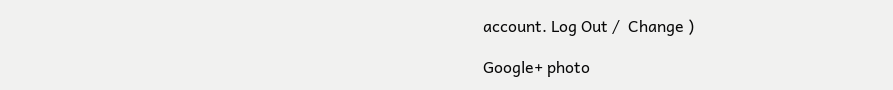account. Log Out /  Change )

Google+ photo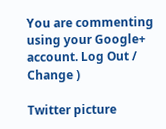You are commenting using your Google+ account. Log Out /  Change )

Twitter picture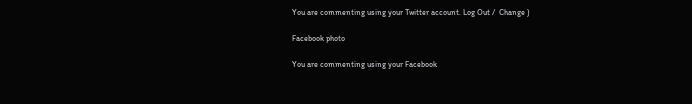You are commenting using your Twitter account. Log Out /  Change )

Facebook photo

You are commenting using your Facebook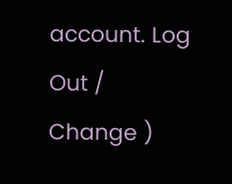account. Log Out /  Change )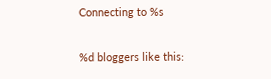Connecting to %s

%d bloggers like this: